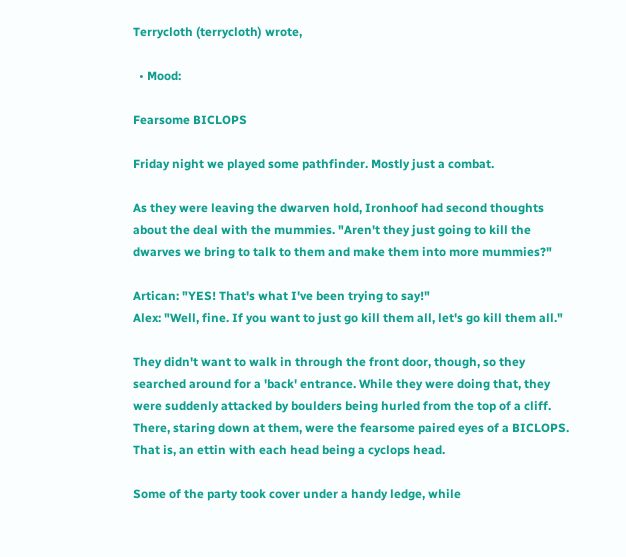Terrycloth (terrycloth) wrote,

  • Mood:

Fearsome BICLOPS

Friday night we played some pathfinder. Mostly just a combat.

As they were leaving the dwarven hold, Ironhoof had second thoughts about the deal with the mummies. "Aren't they just going to kill the dwarves we bring to talk to them and make them into more mummies?"

Artican: "YES! That's what I've been trying to say!"
Alex: "Well, fine. If you want to just go kill them all, let's go kill them all."

They didn't want to walk in through the front door, though, so they searched around for a 'back' entrance. While they were doing that, they were suddenly attacked by boulders being hurled from the top of a cliff. There, staring down at them, were the fearsome paired eyes of a BICLOPS. That is, an ettin with each head being a cyclops head.

Some of the party took cover under a handy ledge, while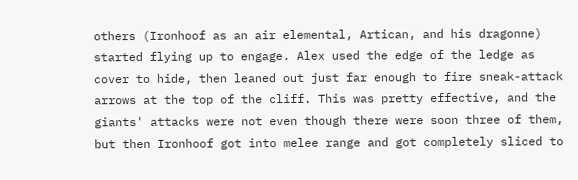others (Ironhoof as an air elemental, Artican, and his dragonne) started flying up to engage. Alex used the edge of the ledge as cover to hide, then leaned out just far enough to fire sneak-attack arrows at the top of the cliff. This was pretty effective, and the giants' attacks were not even though there were soon three of them, but then Ironhoof got into melee range and got completely sliced to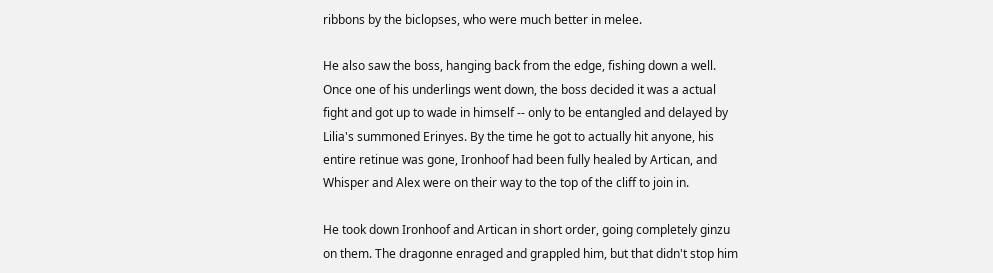ribbons by the biclopses, who were much better in melee.

He also saw the boss, hanging back from the edge, fishing down a well. Once one of his underlings went down, the boss decided it was a actual fight and got up to wade in himself -- only to be entangled and delayed by Lilia's summoned Erinyes. By the time he got to actually hit anyone, his entire retinue was gone, Ironhoof had been fully healed by Artican, and Whisper and Alex were on their way to the top of the cliff to join in.

He took down Ironhoof and Artican in short order, going completely ginzu on them. The dragonne enraged and grappled him, but that didn't stop him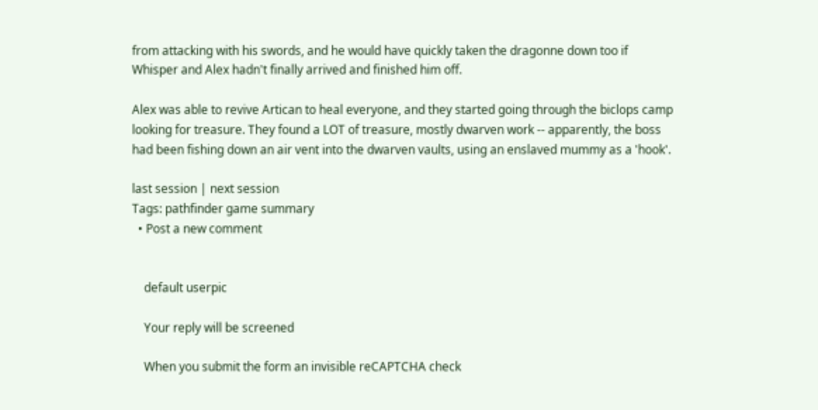from attacking with his swords, and he would have quickly taken the dragonne down too if Whisper and Alex hadn't finally arrived and finished him off.

Alex was able to revive Artican to heal everyone, and they started going through the biclops camp looking for treasure. They found a LOT of treasure, mostly dwarven work -- apparently, the boss had been fishing down an air vent into the dwarven vaults, using an enslaved mummy as a 'hook'.

last session | next session
Tags: pathfinder game summary
  • Post a new comment


    default userpic

    Your reply will be screened

    When you submit the form an invisible reCAPTCHA check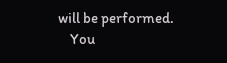will be performed.
    You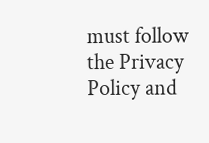must follow the Privacy Policy and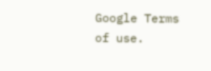Google Terms of use.